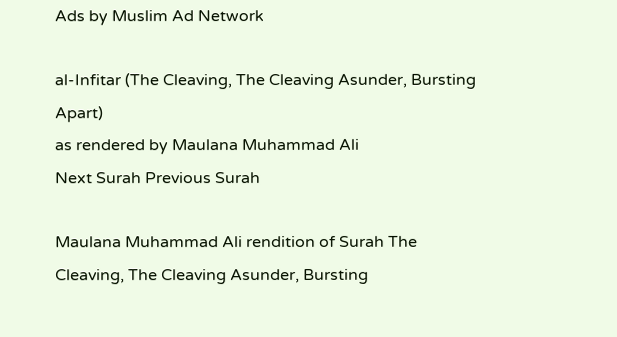Ads by Muslim Ad Network

al-Infitar (The Cleaving, The Cleaving Asunder, Bursting Apart)
as rendered by Maulana Muhammad Ali
Next Surah Previous Surah

Maulana Muhammad Ali rendition of Surah The Cleaving, The Cleaving Asunder, Bursting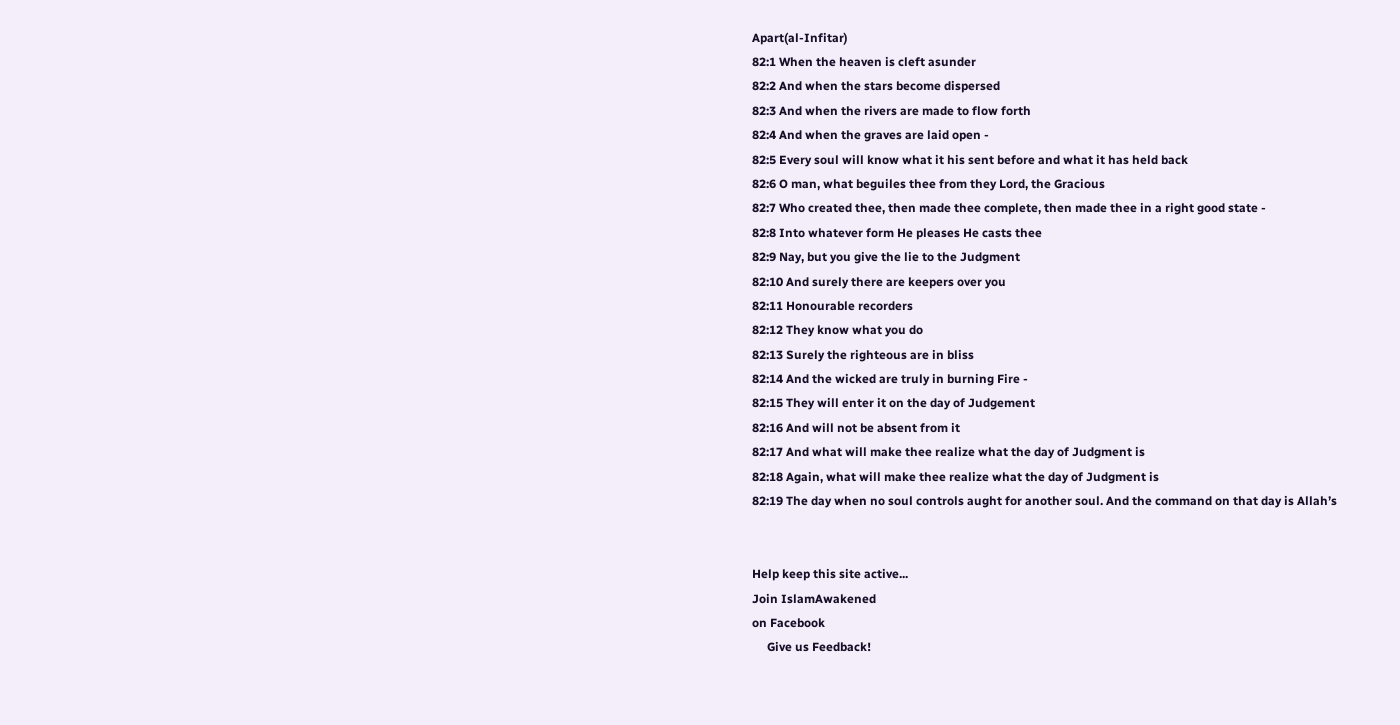Apart(al-Infitar)
82:1 When the heaven is cleft asunder
82:2 And when the stars become dispersed
82:3 And when the rivers are made to flow forth
82:4 And when the graves are laid open -
82:5 Every soul will know what it his sent before and what it has held back
82:6 O man, what beguiles thee from they Lord, the Gracious
82:7 Who created thee, then made thee complete, then made thee in a right good state -
82:8 Into whatever form He pleases He casts thee
82:9 Nay, but you give the lie to the Judgment
82:10 And surely there are keepers over you
82:11 Honourable recorders
82:12 They know what you do
82:13 Surely the righteous are in bliss
82:14 And the wicked are truly in burning Fire -
82:15 They will enter it on the day of Judgement
82:16 And will not be absent from it
82:17 And what will make thee realize what the day of Judgment is
82:18 Again, what will make thee realize what the day of Judgment is
82:19 The day when no soul controls aught for another soul. And the command on that day is Allah’s


Help keep this site active...
Join IslamAwakened
on Facebook
     Give us Feedback!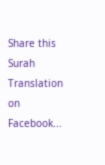Share this Surah Translation on Facebook...